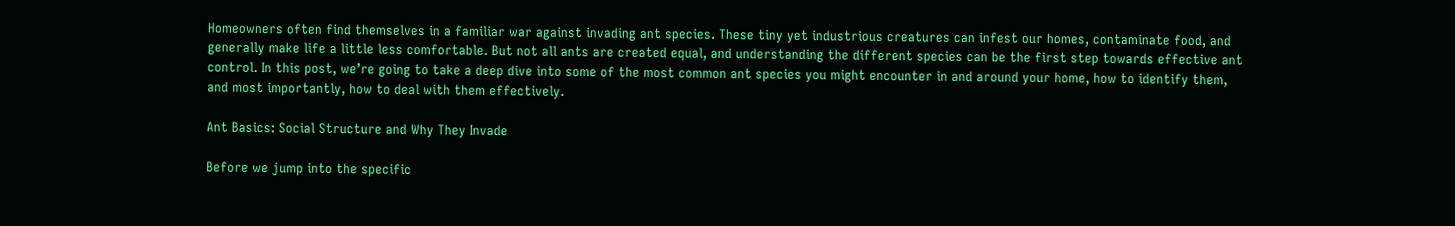Homeowners often find themselves in a familiar war against invading ant species. These tiny yet industrious creatures can infest our homes, contaminate food, and generally make life a little less comfortable. But not all ants are created equal, and understanding the different species can be the first step towards effective ant control. In this post, we’re going to take a deep dive into some of the most common ant species you might encounter in and around your home, how to identify them, and most importantly, how to deal with them effectively.

Ant Basics: Social Structure and Why They Invade

Before we jump into the specific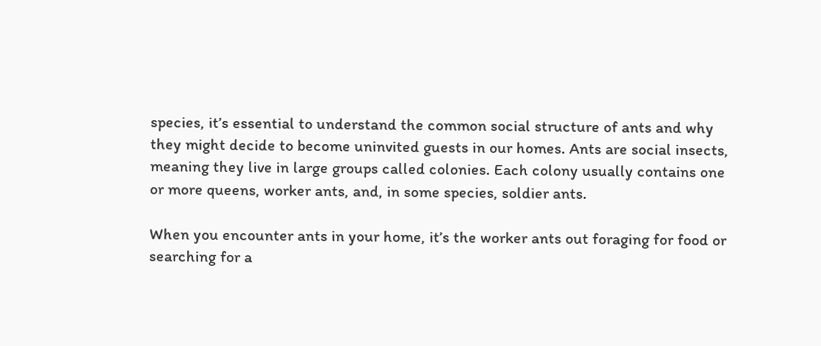species, it’s essential to understand the common social structure of ants and why they might decide to become uninvited guests in our homes. Ants are social insects, meaning they live in large groups called colonies. Each colony usually contains one or more queens, worker ants, and, in some species, soldier ants.

When you encounter ants in your home, it’s the worker ants out foraging for food or searching for a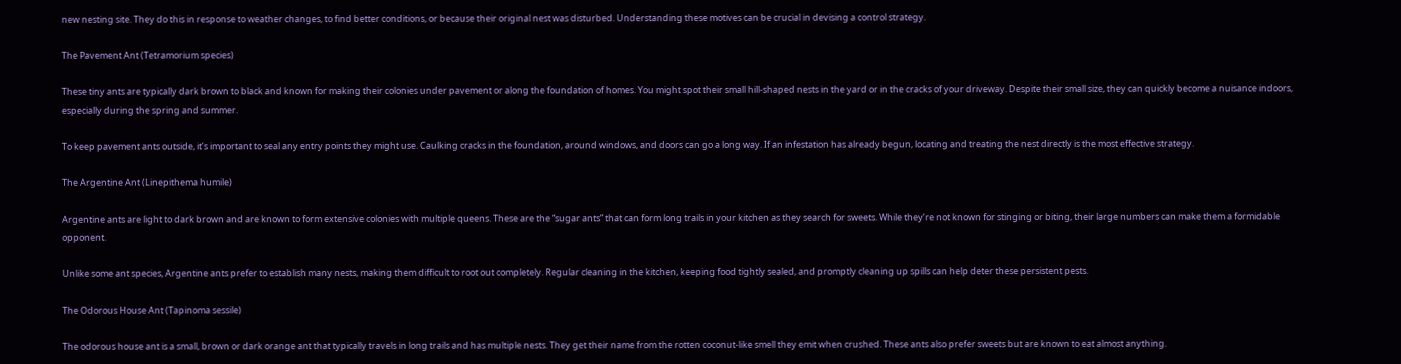new nesting site. They do this in response to weather changes, to find better conditions, or because their original nest was disturbed. Understanding these motives can be crucial in devising a control strategy.

The Pavement Ant (Tetramorium species)

These tiny ants are typically dark brown to black and known for making their colonies under pavement or along the foundation of homes. You might spot their small hill-shaped nests in the yard or in the cracks of your driveway. Despite their small size, they can quickly become a nuisance indoors, especially during the spring and summer.

To keep pavement ants outside, it’s important to seal any entry points they might use. Caulking cracks in the foundation, around windows, and doors can go a long way. If an infestation has already begun, locating and treating the nest directly is the most effective strategy.

The Argentine Ant (Linepithema humile)

Argentine ants are light to dark brown and are known to form extensive colonies with multiple queens. These are the “sugar ants” that can form long trails in your kitchen as they search for sweets. While they’re not known for stinging or biting, their large numbers can make them a formidable opponent.

Unlike some ant species, Argentine ants prefer to establish many nests, making them difficult to root out completely. Regular cleaning in the kitchen, keeping food tightly sealed, and promptly cleaning up spills can help deter these persistent pests.

The Odorous House Ant (Tapinoma sessile)

The odorous house ant is a small, brown or dark orange ant that typically travels in long trails and has multiple nests. They get their name from the rotten coconut-like smell they emit when crushed. These ants also prefer sweets but are known to eat almost anything.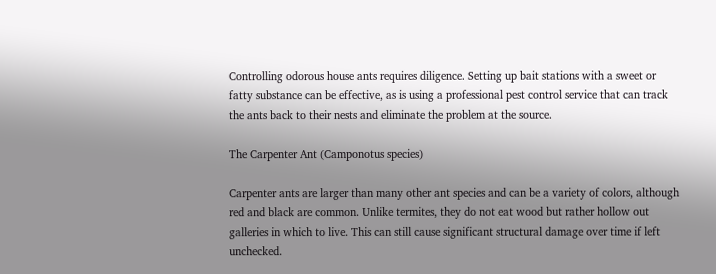Controlling odorous house ants requires diligence. Setting up bait stations with a sweet or fatty substance can be effective, as is using a professional pest control service that can track the ants back to their nests and eliminate the problem at the source.

The Carpenter Ant (Camponotus species)

Carpenter ants are larger than many other ant species and can be a variety of colors, although red and black are common. Unlike termites, they do not eat wood but rather hollow out galleries in which to live. This can still cause significant structural damage over time if left unchecked.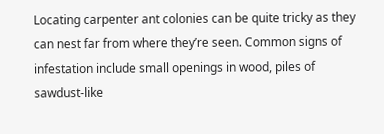Locating carpenter ant colonies can be quite tricky as they can nest far from where they’re seen. Common signs of infestation include small openings in wood, piles of sawdust-like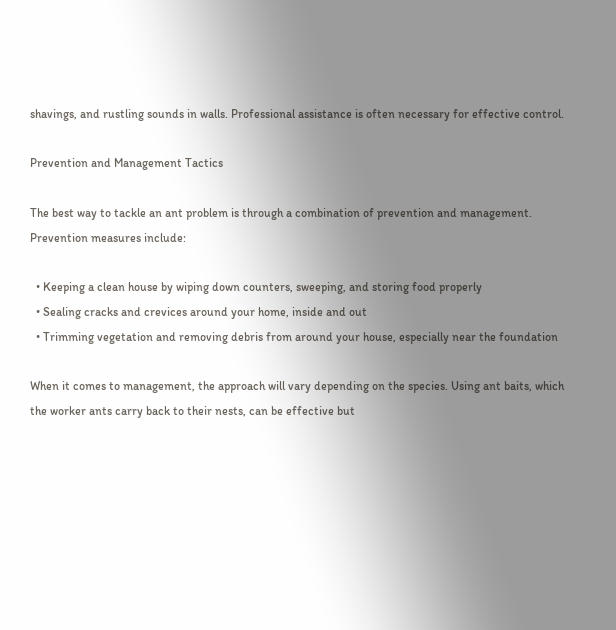shavings, and rustling sounds in walls. Professional assistance is often necessary for effective control.

Prevention and Management Tactics

The best way to tackle an ant problem is through a combination of prevention and management. Prevention measures include:

  • Keeping a clean house by wiping down counters, sweeping, and storing food properly
  • Sealing cracks and crevices around your home, inside and out
  • Trimming vegetation and removing debris from around your house, especially near the foundation

When it comes to management, the approach will vary depending on the species. Using ant baits, which the worker ants carry back to their nests, can be effective but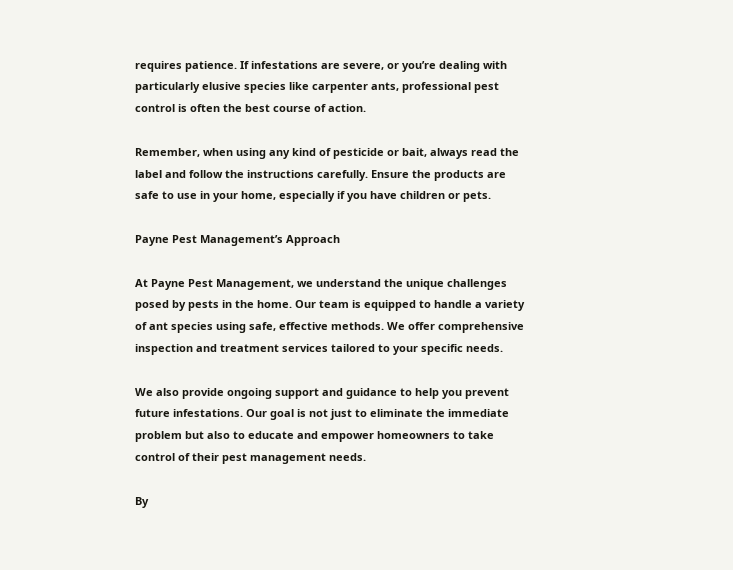requires patience. If infestations are severe, or you’re dealing with particularly elusive species like carpenter ants, professional pest control is often the best course of action.

Remember, when using any kind of pesticide or bait, always read the label and follow the instructions carefully. Ensure the products are safe to use in your home, especially if you have children or pets.

Payne Pest Management’s Approach

At Payne Pest Management, we understand the unique challenges posed by pests in the home. Our team is equipped to handle a variety of ant species using safe, effective methods. We offer comprehensive inspection and treatment services tailored to your specific needs.

We also provide ongoing support and guidance to help you prevent future infestations. Our goal is not just to eliminate the immediate problem but also to educate and empower homeowners to take control of their pest management needs.

By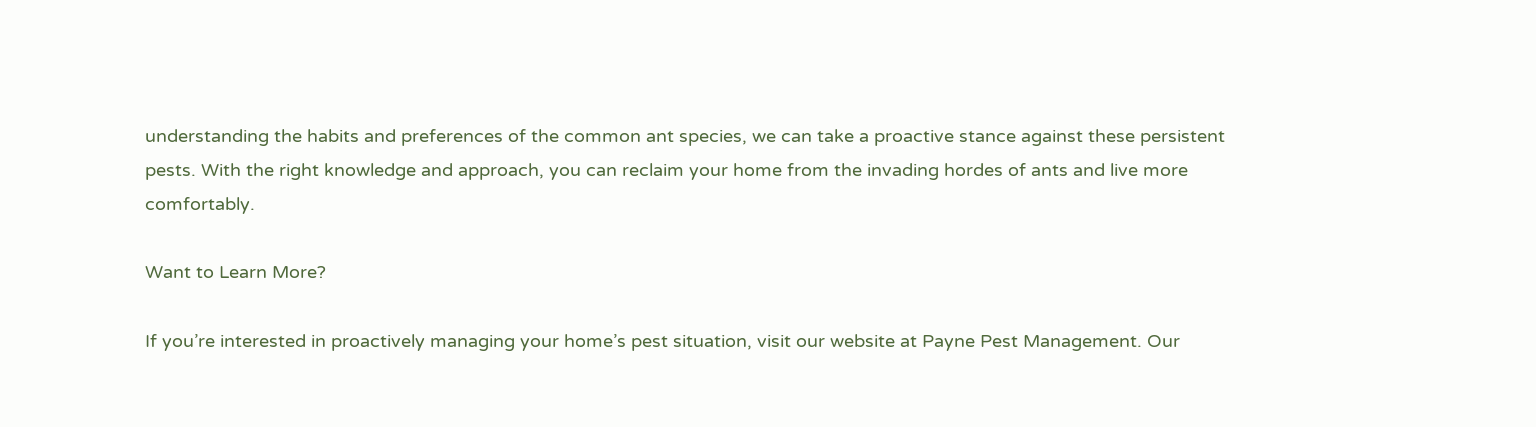understanding the habits and preferences of the common ant species, we can take a proactive stance against these persistent pests. With the right knowledge and approach, you can reclaim your home from the invading hordes of ants and live more comfortably.

Want to Learn More?

If you’re interested in proactively managing your home’s pest situation, visit our website at Payne Pest Management. Our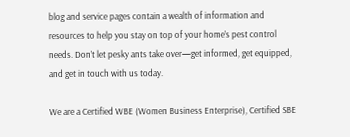blog and service pages contain a wealth of information and resources to help you stay on top of your home’s pest control needs. Don’t let pesky ants take over—get informed, get equipped, and get in touch with us today.

We are a Certified WBE (Women Business Enterprise), Certified SBE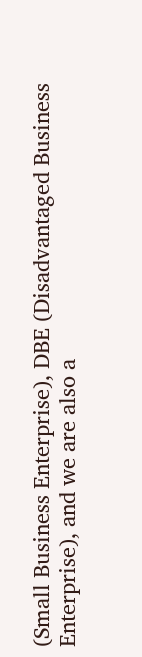(Small Business Enterprise), DBE (Disadvantaged Business Enterprise), and we are also a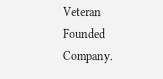Veteran Founded Company.